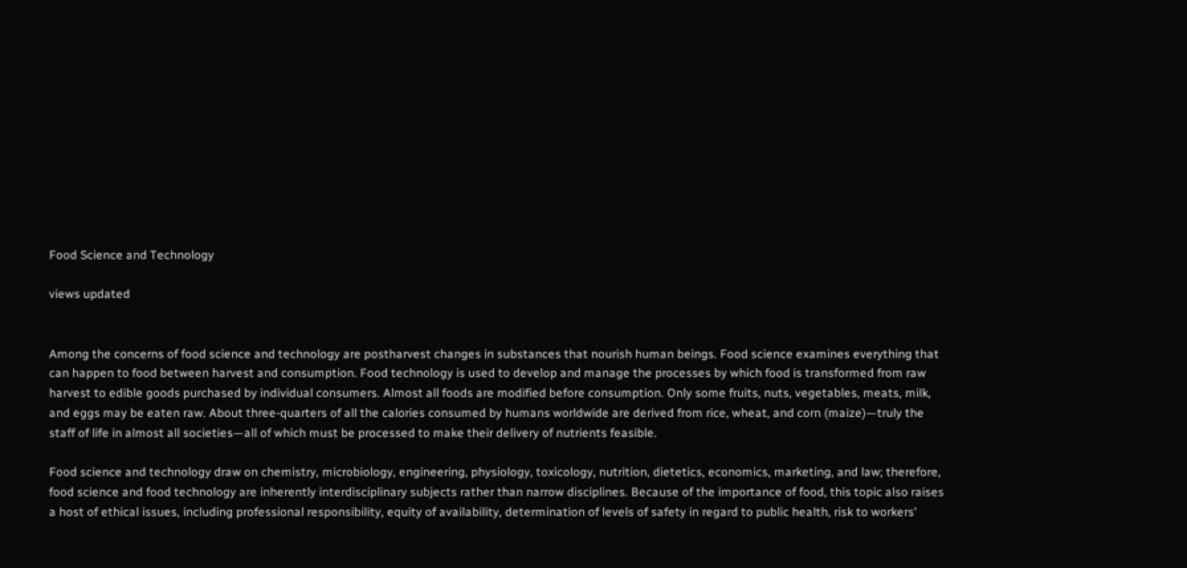Food Science and Technology

views updated


Among the concerns of food science and technology are postharvest changes in substances that nourish human beings. Food science examines everything that can happen to food between harvest and consumption. Food technology is used to develop and manage the processes by which food is transformed from raw harvest to edible goods purchased by individual consumers. Almost all foods are modified before consumption. Only some fruits, nuts, vegetables, meats, milk, and eggs may be eaten raw. About three-quarters of all the calories consumed by humans worldwide are derived from rice, wheat, and corn (maize)—truly the staff of life in almost all societies—all of which must be processed to make their delivery of nutrients feasible.

Food science and technology draw on chemistry, microbiology, engineering, physiology, toxicology, nutrition, dietetics, economics, marketing, and law; therefore, food science and food technology are inherently interdisciplinary subjects rather than narrow disciplines. Because of the importance of food, this topic also raises a host of ethical issues, including professional responsibility, equity of availability, determination of levels of safety in regard to public health, risk to workers'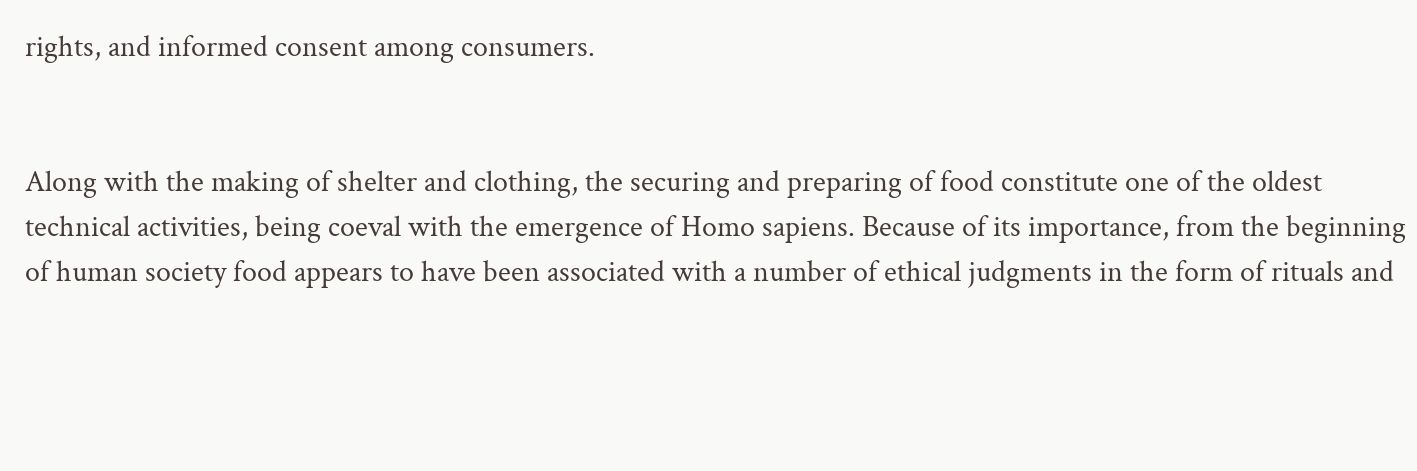rights, and informed consent among consumers.


Along with the making of shelter and clothing, the securing and preparing of food constitute one of the oldest technical activities, being coeval with the emergence of Homo sapiens. Because of its importance, from the beginning of human society food appears to have been associated with a number of ethical judgments in the form of rituals and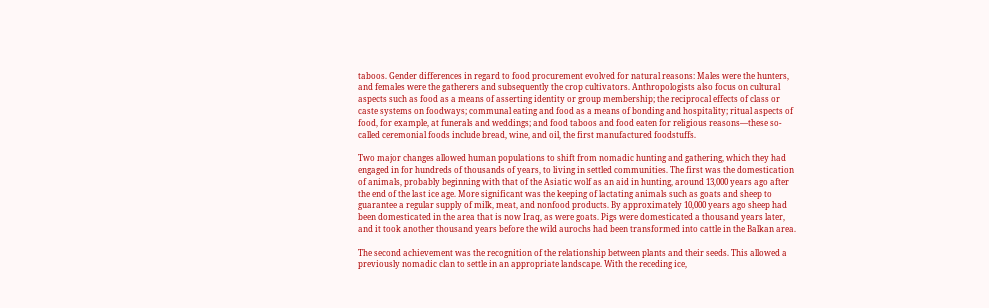taboos. Gender differences in regard to food procurement evolved for natural reasons: Males were the hunters, and females were the gatherers and subsequently the crop cultivators. Anthropologists also focus on cultural aspects such as food as a means of asserting identity or group membership; the reciprocal effects of class or caste systems on foodways; communal eating and food as a means of bonding and hospitality; ritual aspects of food, for example, at funerals and weddings; and food taboos and food eaten for religious reasons—these so-called ceremonial foods include bread, wine, and oil, the first manufactured foodstuffs.

Two major changes allowed human populations to shift from nomadic hunting and gathering, which they had engaged in for hundreds of thousands of years, to living in settled communities. The first was the domestication of animals, probably beginning with that of the Asiatic wolf as an aid in hunting, around 13,000 years ago after the end of the last ice age. More significant was the keeping of lactating animals such as goats and sheep to guarantee a regular supply of milk, meat, and nonfood products. By approximately 10,000 years ago sheep had been domesticated in the area that is now Iraq, as were goats. Pigs were domesticated a thousand years later, and it took another thousand years before the wild aurochs had been transformed into cattle in the Balkan area.

The second achievement was the recognition of the relationship between plants and their seeds. This allowed a previously nomadic clan to settle in an appropriate landscape. With the receding ice,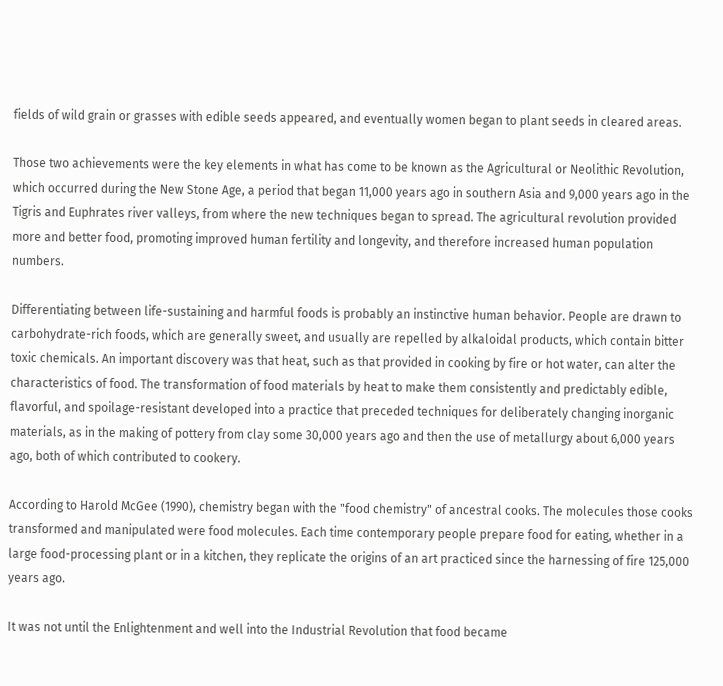fields of wild grain or grasses with edible seeds appeared, and eventually women began to plant seeds in cleared areas.

Those two achievements were the key elements in what has come to be known as the Agricultural or Neolithic Revolution, which occurred during the New Stone Age, a period that began 11,000 years ago in southern Asia and 9,000 years ago in the Tigris and Euphrates river valleys, from where the new techniques began to spread. The agricultural revolution provided more and better food, promoting improved human fertility and longevity, and therefore increased human population numbers.

Differentiating between life-sustaining and harmful foods is probably an instinctive human behavior. People are drawn to carbohydrate-rich foods, which are generally sweet, and usually are repelled by alkaloidal products, which contain bitter toxic chemicals. An important discovery was that heat, such as that provided in cooking by fire or hot water, can alter the characteristics of food. The transformation of food materials by heat to make them consistently and predictably edible, flavorful, and spoilage-resistant developed into a practice that preceded techniques for deliberately changing inorganic materials, as in the making of pottery from clay some 30,000 years ago and then the use of metallurgy about 6,000 years ago, both of which contributed to cookery.

According to Harold McGee (1990), chemistry began with the "food chemistry" of ancestral cooks. The molecules those cooks transformed and manipulated were food molecules. Each time contemporary people prepare food for eating, whether in a large food-processing plant or in a kitchen, they replicate the origins of an art practiced since the harnessing of fire 125,000 years ago.

It was not until the Enlightenment and well into the Industrial Revolution that food became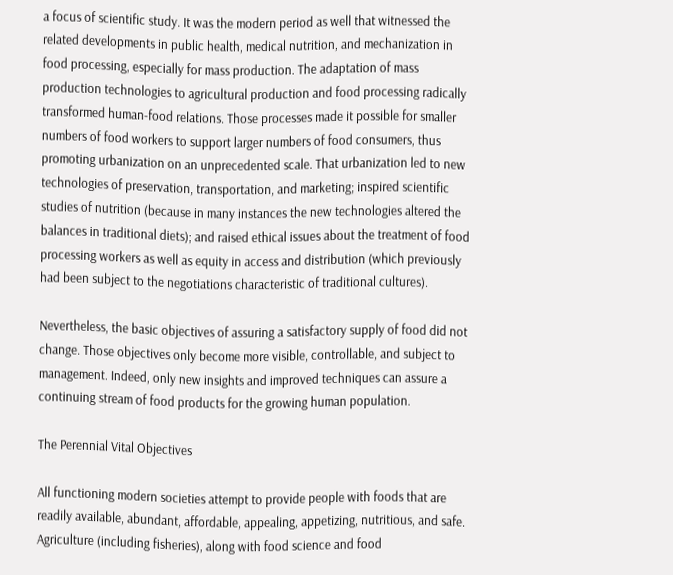a focus of scientific study. It was the modern period as well that witnessed the related developments in public health, medical nutrition, and mechanization in food processing, especially for mass production. The adaptation of mass production technologies to agricultural production and food processing radically transformed human-food relations. Those processes made it possible for smaller numbers of food workers to support larger numbers of food consumers, thus promoting urbanization on an unprecedented scale. That urbanization led to new technologies of preservation, transportation, and marketing; inspired scientific studies of nutrition (because in many instances the new technologies altered the balances in traditional diets); and raised ethical issues about the treatment of food processing workers as well as equity in access and distribution (which previously had been subject to the negotiations characteristic of traditional cultures).

Nevertheless, the basic objectives of assuring a satisfactory supply of food did not change. Those objectives only become more visible, controllable, and subject to management. Indeed, only new insights and improved techniques can assure a continuing stream of food products for the growing human population.

The Perennial Vital Objectives

All functioning modern societies attempt to provide people with foods that are readily available, abundant, affordable, appealing, appetizing, nutritious, and safe. Agriculture (including fisheries), along with food science and food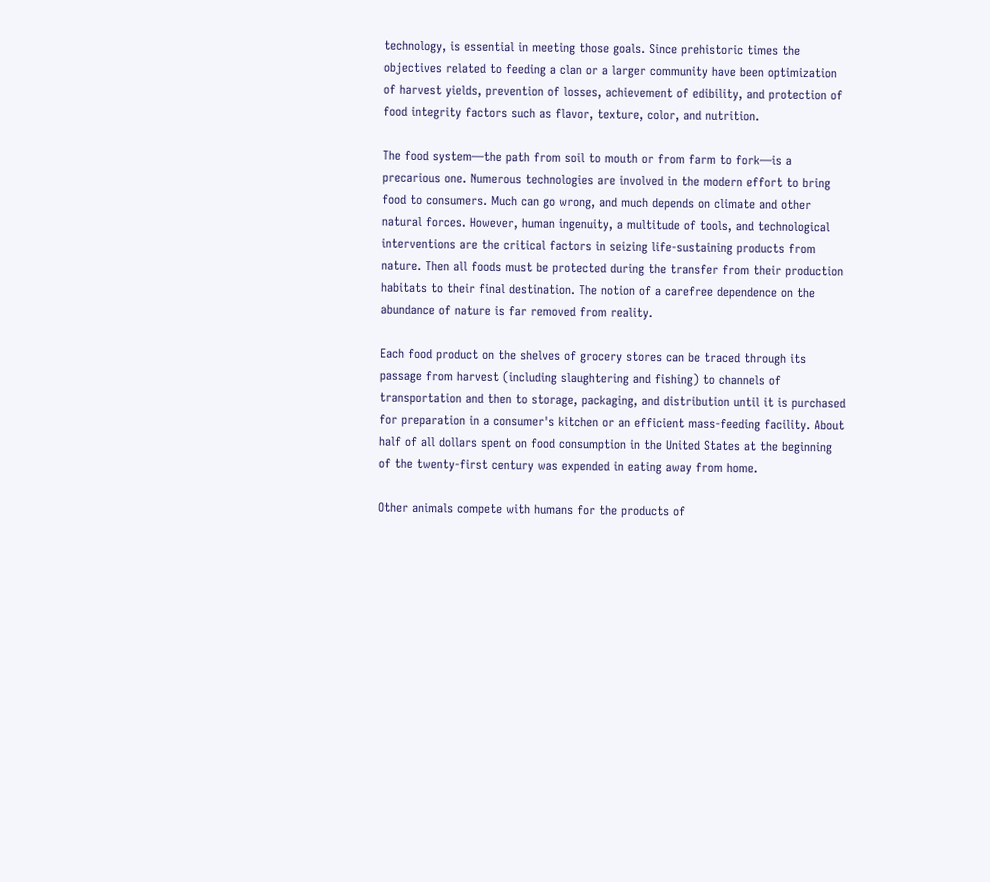technology, is essential in meeting those goals. Since prehistoric times the objectives related to feeding a clan or a larger community have been optimization of harvest yields, prevention of losses, achievement of edibility, and protection of food integrity factors such as flavor, texture, color, and nutrition.

The food system—the path from soil to mouth or from farm to fork—is a precarious one. Numerous technologies are involved in the modern effort to bring food to consumers. Much can go wrong, and much depends on climate and other natural forces. However, human ingenuity, a multitude of tools, and technological interventions are the critical factors in seizing life-sustaining products from nature. Then all foods must be protected during the transfer from their production habitats to their final destination. The notion of a carefree dependence on the abundance of nature is far removed from reality.

Each food product on the shelves of grocery stores can be traced through its passage from harvest (including slaughtering and fishing) to channels of transportation and then to storage, packaging, and distribution until it is purchased for preparation in a consumer's kitchen or an efficient mass-feeding facility. About half of all dollars spent on food consumption in the United States at the beginning of the twenty-first century was expended in eating away from home.

Other animals compete with humans for the products of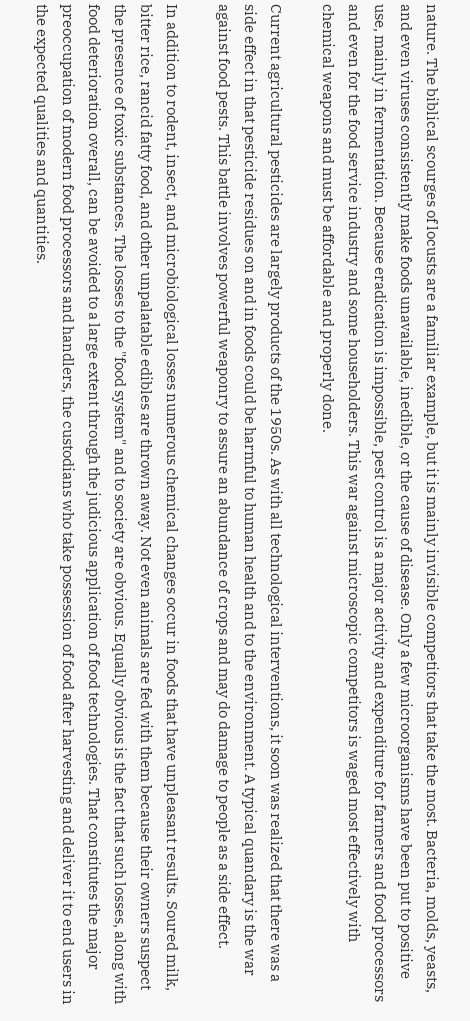nature. The biblical scourges of locusts are a familiar example, but it is mainly invisible competitors that take the most. Bacteria, molds, yeasts, and even viruses consistently make foods unavailable, inedible, or the cause of disease. Only a few microorganisms have been put to positive use, mainly in fermentation. Because eradication is impossible, pest control is a major activity and expenditure for farmers and food processors and even for the food service industry and some householders. This war against microscopic competitors is waged most effectively with chemical weapons and must be affordable and properly done.

Current agricultural pesticides are largely products of the 1950s. As with all technological interventions, it soon was realized that there was a side effect in that pesticide residues on and in foods could be harmful to human health and to the environment. A typical quandary is the war against food pests. This battle involves powerful weaponry to assure an abundance of crops and may do damage to people as a side effect.

In addition to rodent, insect, and microbiological losses numerous chemical changes occur in foods that have unpleasant results. Soured milk, bitter rice, rancid fatty food, and other unpalatable edibles are thrown away. Not even animals are fed with them because their owners suspect the presence of toxic substances. The losses to the "food system" and to society are obvious. Equally obvious is the fact that such losses, along with food deterioration overall, can be avoided to a large extent through the judicious application of food technologies. That constitutes the major preoccupation of modern food processors and handlers, the custodians who take possession of food after harvesting and deliver it to end users in the expected qualities and quantities.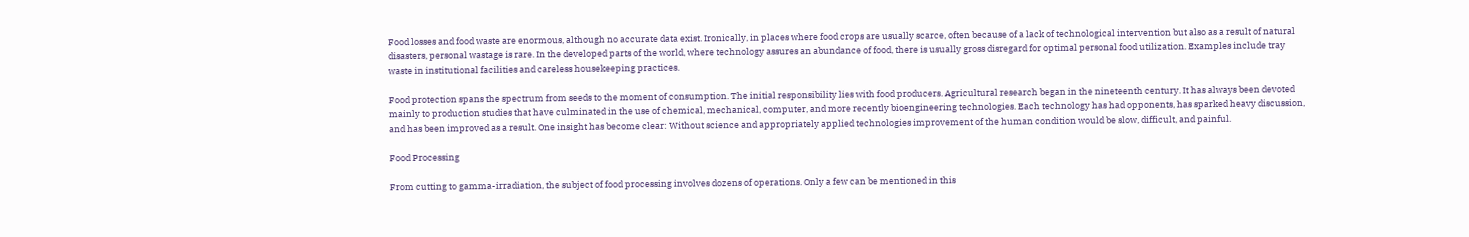Food losses and food waste are enormous, although no accurate data exist. Ironically, in places where food crops are usually scarce, often because of a lack of technological intervention but also as a result of natural disasters, personal wastage is rare. In the developed parts of the world, where technology assures an abundance of food, there is usually gross disregard for optimal personal food utilization. Examples include tray waste in institutional facilities and careless housekeeping practices.

Food protection spans the spectrum from seeds to the moment of consumption. The initial responsibility lies with food producers. Agricultural research began in the nineteenth century. It has always been devoted mainly to production studies that have culminated in the use of chemical, mechanical, computer, and more recently bioengineering technologies. Each technology has had opponents, has sparked heavy discussion, and has been improved as a result. One insight has become clear: Without science and appropriately applied technologies improvement of the human condition would be slow, difficult, and painful.

Food Processing

From cutting to gamma-irradiation, the subject of food processing involves dozens of operations. Only a few can be mentioned in this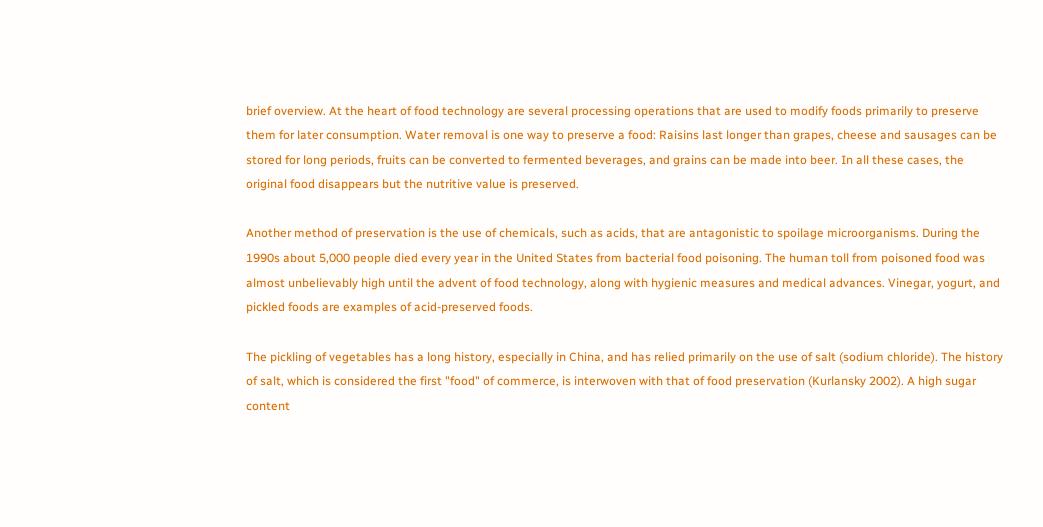brief overview. At the heart of food technology are several processing operations that are used to modify foods primarily to preserve them for later consumption. Water removal is one way to preserve a food: Raisins last longer than grapes, cheese and sausages can be stored for long periods, fruits can be converted to fermented beverages, and grains can be made into beer. In all these cases, the original food disappears but the nutritive value is preserved.

Another method of preservation is the use of chemicals, such as acids, that are antagonistic to spoilage microorganisms. During the 1990s about 5,000 people died every year in the United States from bacterial food poisoning. The human toll from poisoned food was almost unbelievably high until the advent of food technology, along with hygienic measures and medical advances. Vinegar, yogurt, and pickled foods are examples of acid-preserved foods.

The pickling of vegetables has a long history, especially in China, and has relied primarily on the use of salt (sodium chloride). The history of salt, which is considered the first "food" of commerce, is interwoven with that of food preservation (Kurlansky 2002). A high sugar content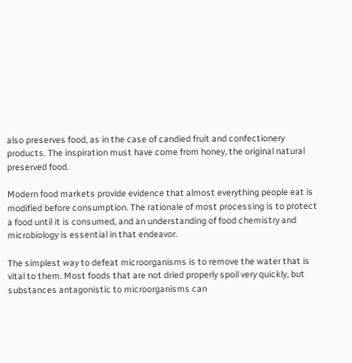also preserves food, as in the case of candied fruit and confectionery products. The inspiration must have come from honey, the original natural preserved food.

Modern food markets provide evidence that almost everything people eat is modified before consumption. The rationale of most processing is to protect a food until it is consumed, and an understanding of food chemistry and microbiology is essential in that endeavor.

The simplest way to defeat microorganisms is to remove the water that is vital to them. Most foods that are not dried properly spoil very quickly, but substances antagonistic to microorganisms can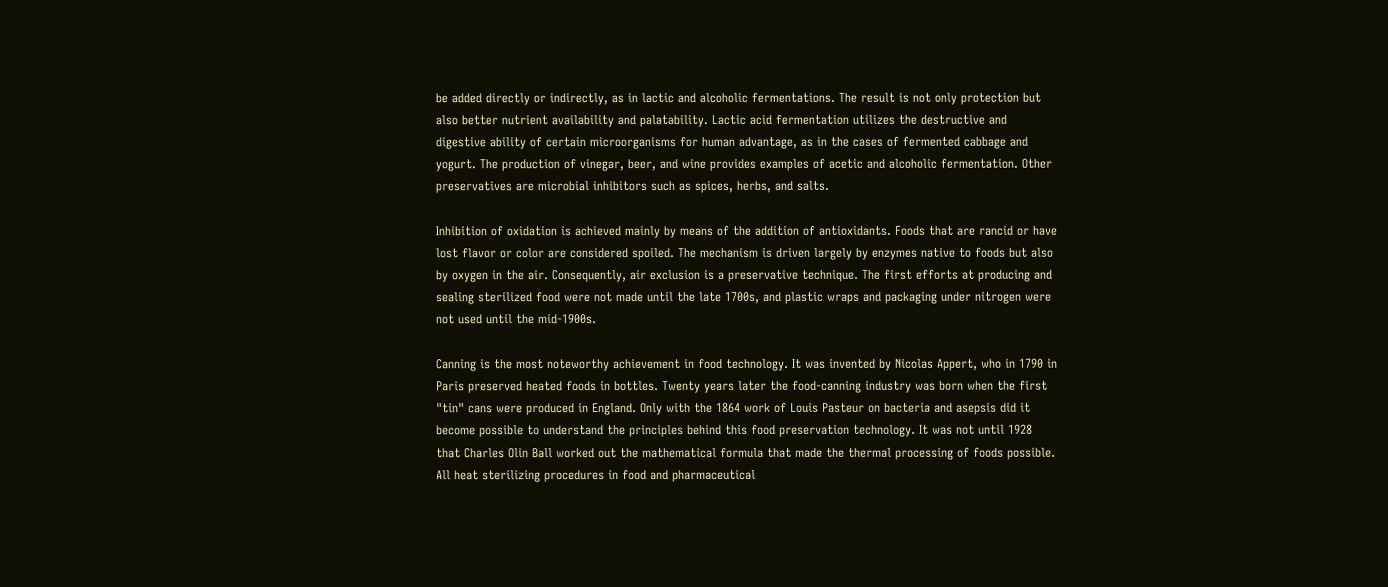be added directly or indirectly, as in lactic and alcoholic fermentations. The result is not only protection but also better nutrient availability and palatability. Lactic acid fermentation utilizes the destructive and digestive ability of certain microorganisms for human advantage, as in the cases of fermented cabbage and yogurt. The production of vinegar, beer, and wine provides examples of acetic and alcoholic fermentation. Other preservatives are microbial inhibitors such as spices, herbs, and salts.

Inhibition of oxidation is achieved mainly by means of the addition of antioxidants. Foods that are rancid or have lost flavor or color are considered spoiled. The mechanism is driven largely by enzymes native to foods but also by oxygen in the air. Consequently, air exclusion is a preservative technique. The first efforts at producing and sealing sterilized food were not made until the late 1700s, and plastic wraps and packaging under nitrogen were not used until the mid-1900s.

Canning is the most noteworthy achievement in food technology. It was invented by Nicolas Appert, who in 1790 in Paris preserved heated foods in bottles. Twenty years later the food-canning industry was born when the first "tin" cans were produced in England. Only with the 1864 work of Louis Pasteur on bacteria and asepsis did it become possible to understand the principles behind this food preservation technology. It was not until 1928 that Charles Olin Ball worked out the mathematical formula that made the thermal processing of foods possible. All heat sterilizing procedures in food and pharmaceutical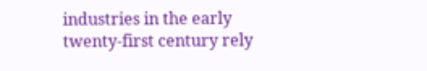industries in the early twenty-first century rely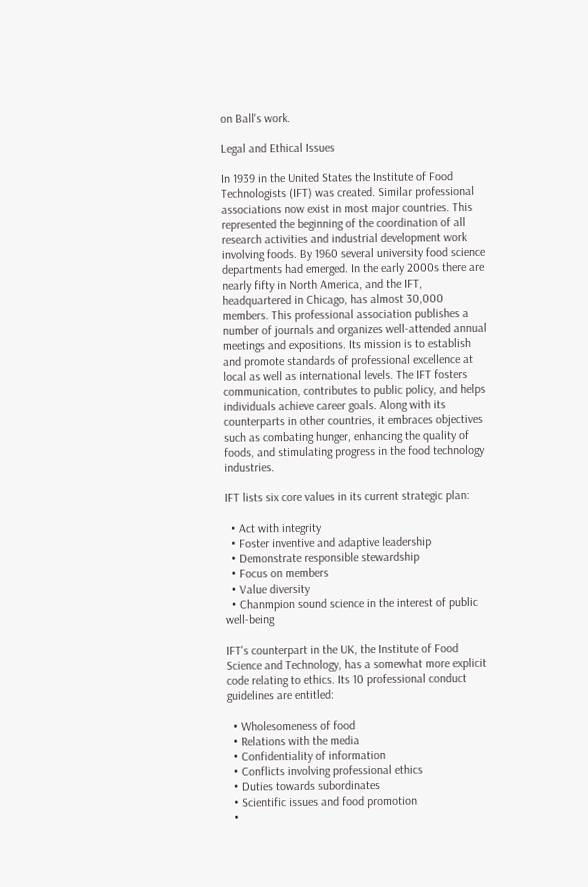on Ball's work.

Legal and Ethical Issues

In 1939 in the United States the Institute of Food Technologists (IFT) was created. Similar professional associations now exist in most major countries. This represented the beginning of the coordination of all research activities and industrial development work involving foods. By 1960 several university food science departments had emerged. In the early 2000s there are nearly fifty in North America, and the IFT, headquartered in Chicago, has almost 30,000 members. This professional association publishes a number of journals and organizes well-attended annual meetings and expositions. Its mission is to establish and promote standards of professional excellence at local as well as international levels. The IFT fosters communication, contributes to public policy, and helps individuals achieve career goals. Along with its counterparts in other countries, it embraces objectives such as combating hunger, enhancing the quality of foods, and stimulating progress in the food technology industries.

IFT lists six core values in its current strategic plan:

  • Act with integrity
  • Foster inventive and adaptive leadership
  • Demonstrate responsible stewardship
  • Focus on members
  • Value diversity
  • Chanmpion sound science in the interest of public well-being

IFT's counterpart in the UK, the Institute of Food Science and Technology, has a somewhat more explicit code relating to ethics. Its 10 professional conduct guidelines are entitled:

  • Wholesomeness of food
  • Relations with the media
  • Confidentiality of information
  • Conflicts involving professional ethics
  • Duties towards subordinates
  • Scientific issues and food promotion
  •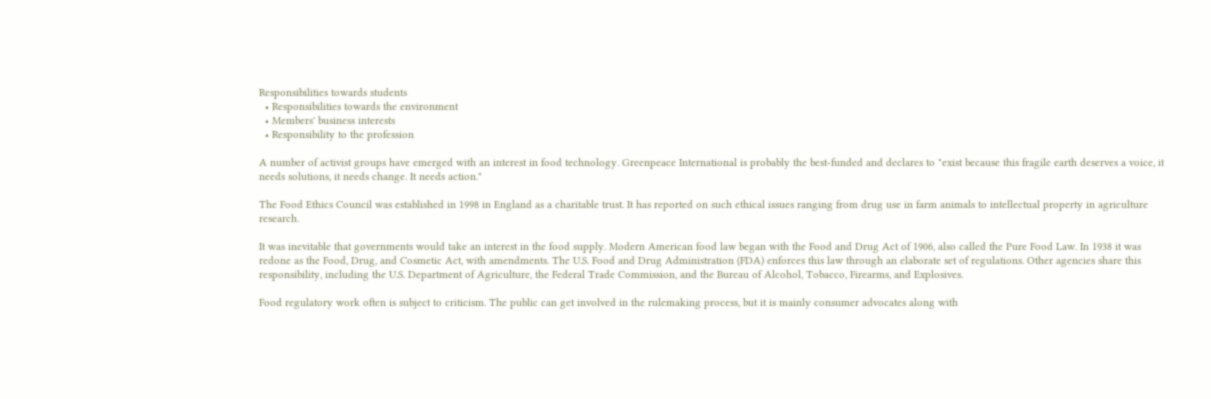Responsibilities towards students
  • Responsibilities towards the environment
  • Members' business interests
  • Responsibility to the profession

A number of activist groups have emerged with an interest in food technology. Greenpeace International is probably the best-funded and declares to "exist because this fragile earth deserves a voice, it needs solutions, it needs change. It needs action."

The Food Ethics Council was established in 1998 in England as a charitable trust. It has reported on such ethical issues ranging from drug use in farm animals to intellectual property in agriculture research.

It was inevitable that governments would take an interest in the food supply. Modern American food law began with the Food and Drug Act of 1906, also called the Pure Food Law. In 1938 it was redone as the Food, Drug, and Cosmetic Act, with amendments. The U.S. Food and Drug Administration (FDA) enforces this law through an elaborate set of regulations. Other agencies share this responsibility, including the U.S. Department of Agriculture, the Federal Trade Commission, and the Bureau of Alcohol, Tobacco, Firearms, and Explosives.

Food regulatory work often is subject to criticism. The public can get involved in the rulemaking process, but it is mainly consumer advocates along with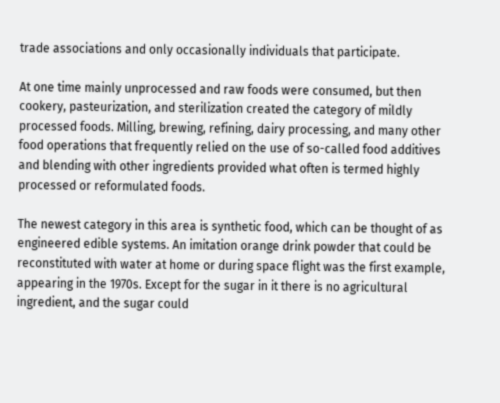trade associations and only occasionally individuals that participate.

At one time mainly unprocessed and raw foods were consumed, but then cookery, pasteurization, and sterilization created the category of mildly processed foods. Milling, brewing, refining, dairy processing, and many other food operations that frequently relied on the use of so-called food additives and blending with other ingredients provided what often is termed highly processed or reformulated foods.

The newest category in this area is synthetic food, which can be thought of as engineered edible systems. An imitation orange drink powder that could be reconstituted with water at home or during space flight was the first example, appearing in the 1970s. Except for the sugar in it there is no agricultural ingredient, and the sugar could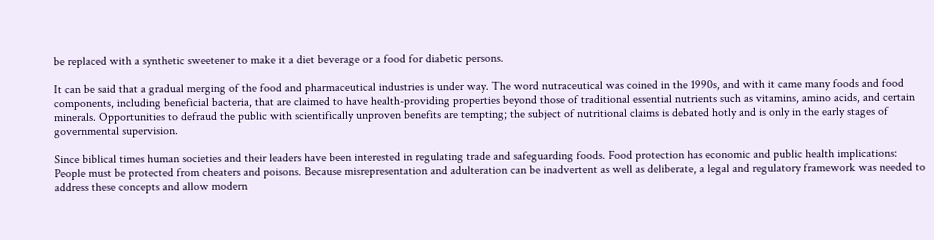be replaced with a synthetic sweetener to make it a diet beverage or a food for diabetic persons.

It can be said that a gradual merging of the food and pharmaceutical industries is under way. The word nutraceutical was coined in the 1990s, and with it came many foods and food components, including beneficial bacteria, that are claimed to have health-providing properties beyond those of traditional essential nutrients such as vitamins, amino acids, and certain minerals. Opportunities to defraud the public with scientifically unproven benefits are tempting; the subject of nutritional claims is debated hotly and is only in the early stages of governmental supervision.

Since biblical times human societies and their leaders have been interested in regulating trade and safeguarding foods. Food protection has economic and public health implications: People must be protected from cheaters and poisons. Because misrepresentation and adulteration can be inadvertent as well as deliberate, a legal and regulatory framework was needed to address these concepts and allow modern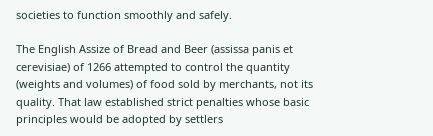societies to function smoothly and safely.

The English Assize of Bread and Beer (assissa panis et cerevisiae) of 1266 attempted to control the quantity (weights and volumes) of food sold by merchants, not its quality. That law established strict penalties whose basic principles would be adopted by settlers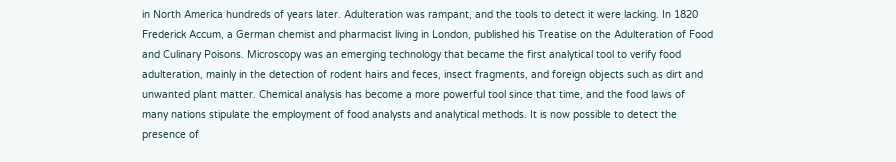in North America hundreds of years later. Adulteration was rampant, and the tools to detect it were lacking. In 1820 Frederick Accum, a German chemist and pharmacist living in London, published his Treatise on the Adulteration of Food and Culinary Poisons. Microscopy was an emerging technology that became the first analytical tool to verify food adulteration, mainly in the detection of rodent hairs and feces, insect fragments, and foreign objects such as dirt and unwanted plant matter. Chemical analysis has become a more powerful tool since that time, and the food laws of many nations stipulate the employment of food analysts and analytical methods. It is now possible to detect the presence of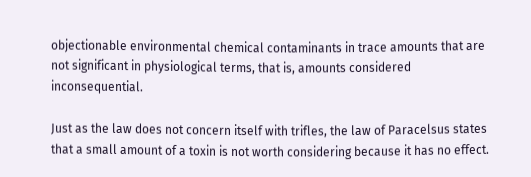objectionable environmental chemical contaminants in trace amounts that are not significant in physiological terms, that is, amounts considered inconsequential.

Just as the law does not concern itself with trifles, the law of Paracelsus states that a small amount of a toxin is not worth considering because it has no effect.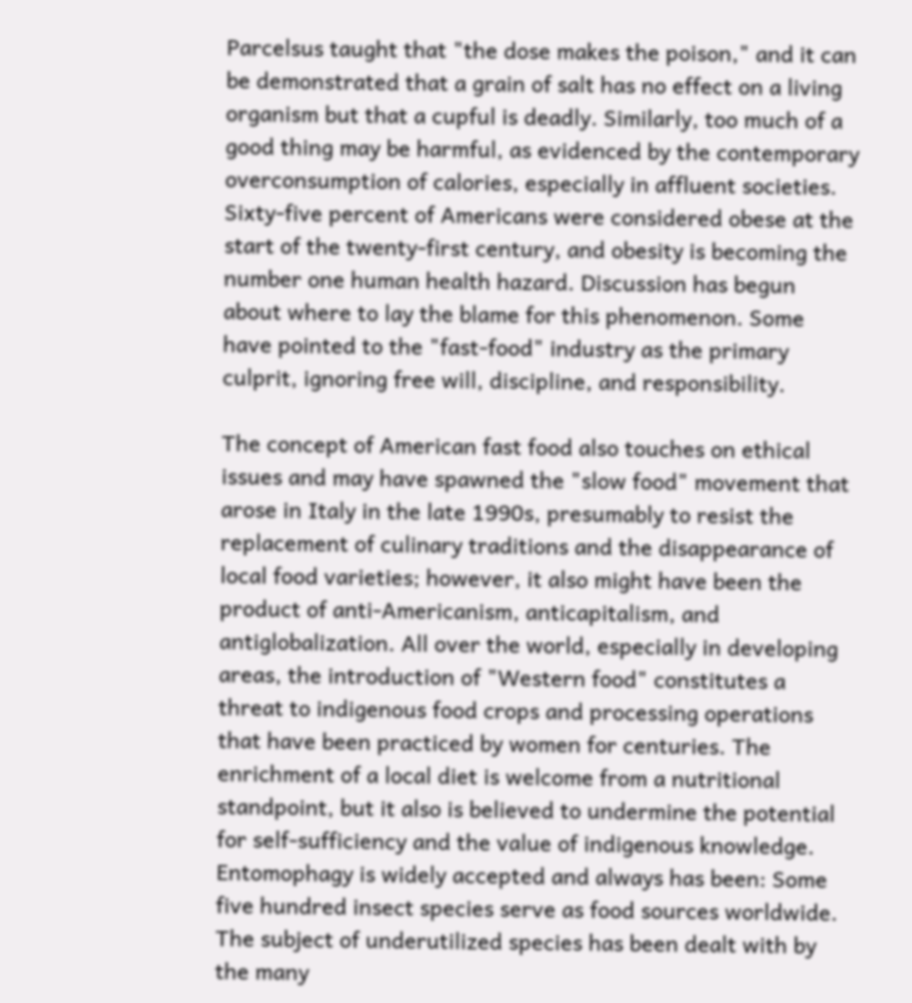Parcelsus taught that "the dose makes the poison," and it can be demonstrated that a grain of salt has no effect on a living organism but that a cupful is deadly. Similarly, too much of a good thing may be harmful, as evidenced by the contemporary overconsumption of calories, especially in affluent societies. Sixty-five percent of Americans were considered obese at the start of the twenty-first century, and obesity is becoming the number one human health hazard. Discussion has begun about where to lay the blame for this phenomenon. Some have pointed to the "fast-food" industry as the primary culprit, ignoring free will, discipline, and responsibility.

The concept of American fast food also touches on ethical issues and may have spawned the "slow food" movement that arose in Italy in the late 1990s, presumably to resist the replacement of culinary traditions and the disappearance of local food varieties; however, it also might have been the product of anti-Americanism, anticapitalism, and antiglobalization. All over the world, especially in developing areas, the introduction of "Western food" constitutes a threat to indigenous food crops and processing operations that have been practiced by women for centuries. The enrichment of a local diet is welcome from a nutritional standpoint, but it also is believed to undermine the potential for self-sufficiency and the value of indigenous knowledge. Entomophagy is widely accepted and always has been: Some five hundred insect species serve as food sources worldwide. The subject of underutilized species has been dealt with by the many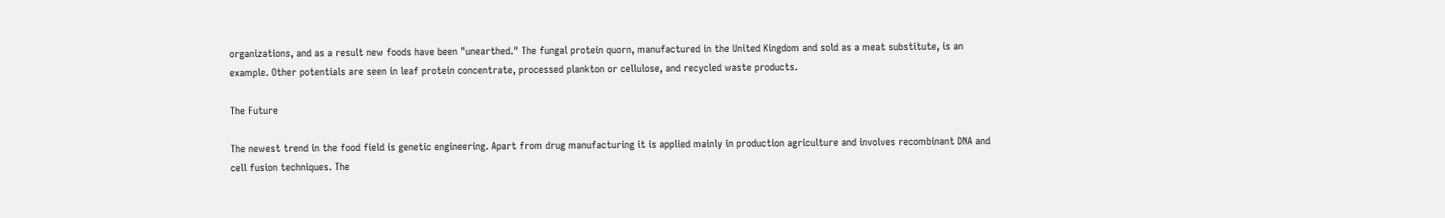organizations, and as a result new foods have been "unearthed." The fungal protein quorn, manufactured in the United Kingdom and sold as a meat substitute, is an example. Other potentials are seen in leaf protein concentrate, processed plankton or cellulose, and recycled waste products.

The Future

The newest trend in the food field is genetic engineering. Apart from drug manufacturing it is applied mainly in production agriculture and involves recombinant DNA and cell fusion techniques. The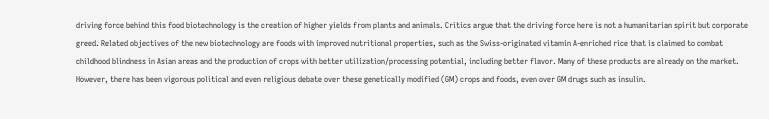driving force behind this food biotechnology is the creation of higher yields from plants and animals. Critics argue that the driving force here is not a humanitarian spirit but corporate greed. Related objectives of the new biotechnology are foods with improved nutritional properties, such as the Swiss-originated vitamin A-enriched rice that is claimed to combat childhood blindness in Asian areas and the production of crops with better utilization/processing potential, including better flavor. Many of these products are already on the market. However, there has been vigorous political and even religious debate over these genetically modified (GM) crops and foods, even over GM drugs such as insulin.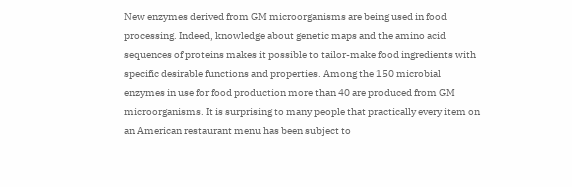New enzymes derived from GM microorganisms are being used in food processing. Indeed, knowledge about genetic maps and the amino acid sequences of proteins makes it possible to tailor-make food ingredients with specific desirable functions and properties. Among the 150 microbial enzymes in use for food production more than 40 are produced from GM microorganisms. It is surprising to many people that practically every item on an American restaurant menu has been subject to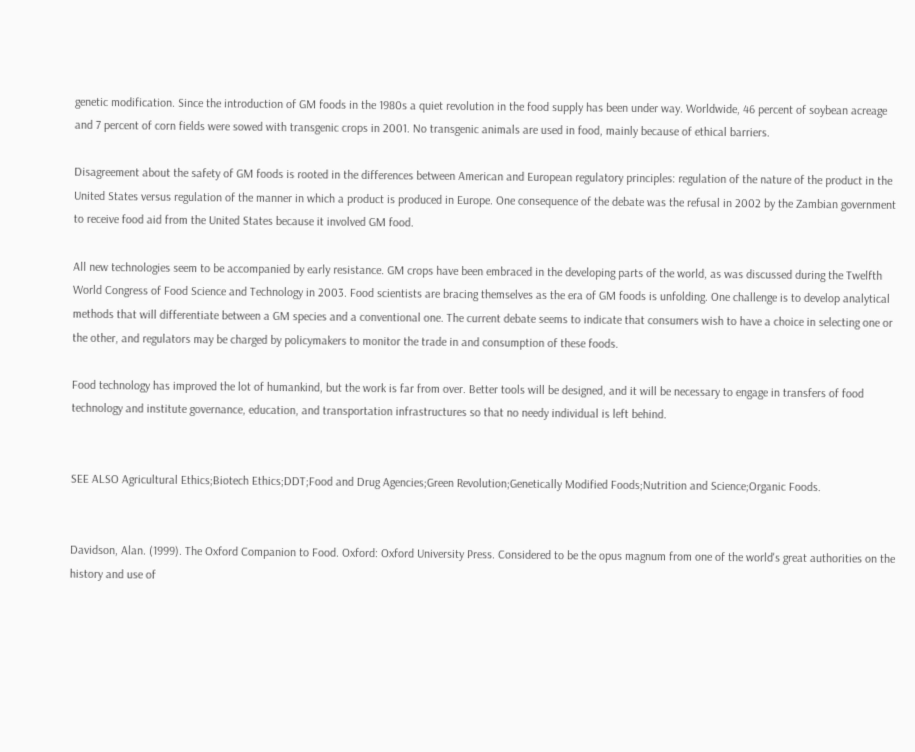genetic modification. Since the introduction of GM foods in the 1980s a quiet revolution in the food supply has been under way. Worldwide, 46 percent of soybean acreage and 7 percent of corn fields were sowed with transgenic crops in 2001. No transgenic animals are used in food, mainly because of ethical barriers.

Disagreement about the safety of GM foods is rooted in the differences between American and European regulatory principles: regulation of the nature of the product in the United States versus regulation of the manner in which a product is produced in Europe. One consequence of the debate was the refusal in 2002 by the Zambian government to receive food aid from the United States because it involved GM food.

All new technologies seem to be accompanied by early resistance. GM crops have been embraced in the developing parts of the world, as was discussed during the Twelfth World Congress of Food Science and Technology in 2003. Food scientists are bracing themselves as the era of GM foods is unfolding. One challenge is to develop analytical methods that will differentiate between a GM species and a conventional one. The current debate seems to indicate that consumers wish to have a choice in selecting one or the other, and regulators may be charged by policymakers to monitor the trade in and consumption of these foods.

Food technology has improved the lot of humankind, but the work is far from over. Better tools will be designed, and it will be necessary to engage in transfers of food technology and institute governance, education, and transportation infrastructures so that no needy individual is left behind.


SEE ALSO Agricultural Ethics;Biotech Ethics;DDT;Food and Drug Agencies;Green Revolution;Genetically Modified Foods;Nutrition and Science;Organic Foods.


Davidson, Alan. (1999). The Oxford Companion to Food. Oxford: Oxford University Press. Considered to be the opus magnum from one of the world's great authorities on the history and use of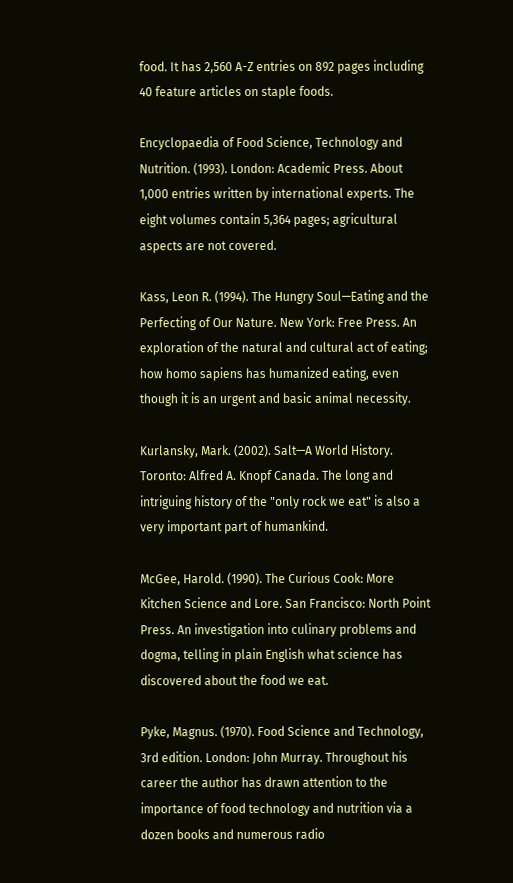food. It has 2,560 A-Z entries on 892 pages including 40 feature articles on staple foods.

Encyclopaedia of Food Science, Technology and Nutrition. (1993). London: Academic Press. About 1,000 entries written by international experts. The eight volumes contain 5,364 pages; agricultural aspects are not covered.

Kass, Leon R. (1994). The Hungry Soul—Eating and the Perfecting of Our Nature. New York: Free Press. An exploration of the natural and cultural act of eating; how homo sapiens has humanized eating, even though it is an urgent and basic animal necessity.

Kurlansky, Mark. (2002). Salt—A World History. Toronto: Alfred A. Knopf Canada. The long and intriguing history of the "only rock we eat" is also a very important part of humankind.

McGee, Harold. (1990). The Curious Cook: More Kitchen Science and Lore. San Francisco: North Point Press. An investigation into culinary problems and dogma, telling in plain English what science has discovered about the food we eat.

Pyke, Magnus. (1970). Food Science and Technology, 3rd edition. London: John Murray. Throughout his career the author has drawn attention to the importance of food technology and nutrition via a dozen books and numerous radio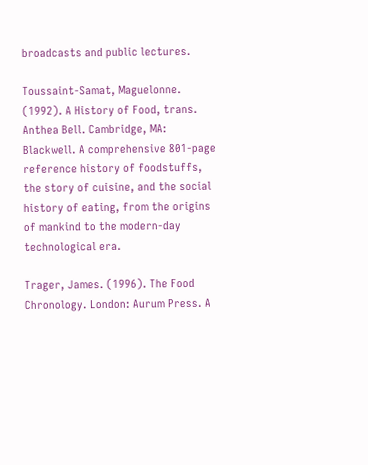broadcasts and public lectures.

Toussaint-Samat, Maguelonne. (1992). A History of Food, trans. Anthea Bell. Cambridge, MA: Blackwell. A comprehensive 801-page reference history of foodstuffs, the story of cuisine, and the social history of eating, from the origins of mankind to the modern-day technological era.

Trager, James. (1996). The Food Chronology. London: Aurum Press. A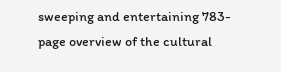sweeping and entertaining 783-page overview of the cultural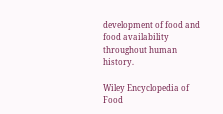development of food and food availability throughout human history.

Wiley Encyclopedia of Food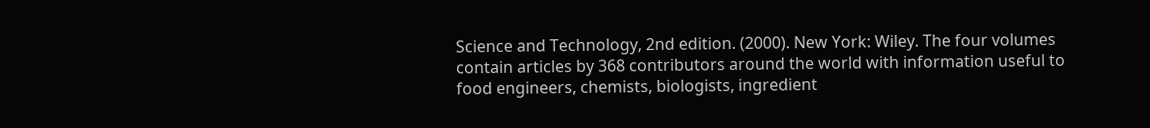Science and Technology, 2nd edition. (2000). New York: Wiley. The four volumes contain articles by 368 contributors around the world with information useful to food engineers, chemists, biologists, ingredient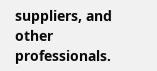suppliers, and other professionals.